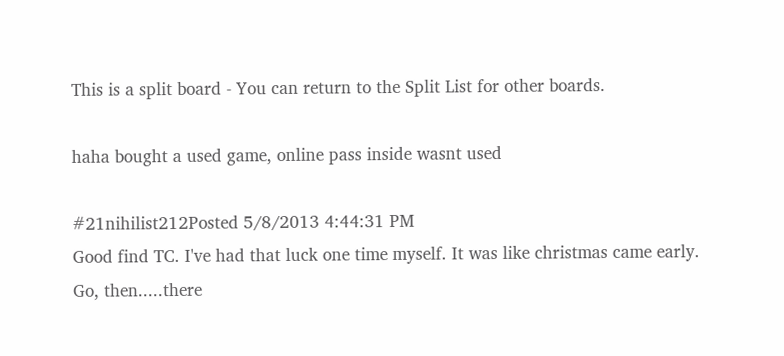This is a split board - You can return to the Split List for other boards.

haha bought a used game, online pass inside wasnt used

#21nihilist212Posted 5/8/2013 4:44:31 PM
Good find TC. I've had that luck one time myself. It was like christmas came early.
Go, then.....there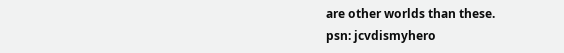are other worlds than these.
psn: jcvdismyhero